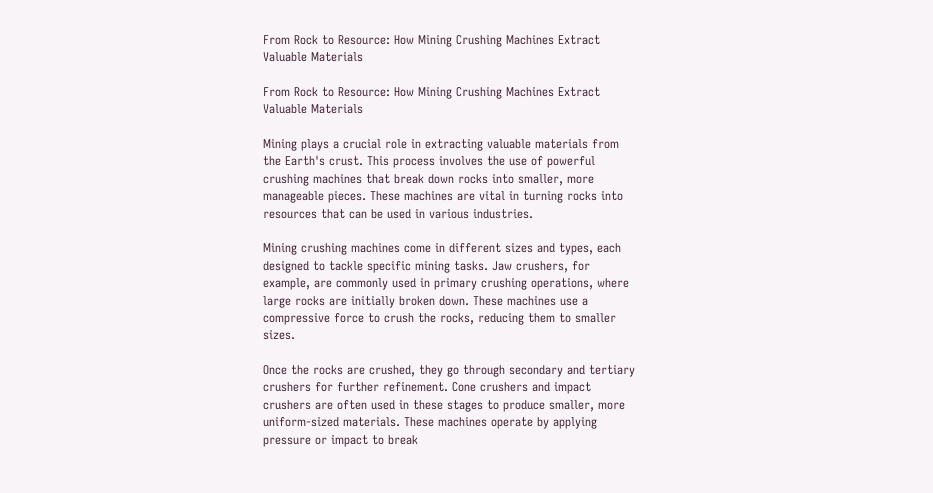From Rock to Resource: How Mining Crushing Machines Extract Valuable Materials

From Rock to Resource: How Mining Crushing Machines Extract Valuable Materials

Mining plays a crucial role in extracting valuable materials from the Earth's crust. This process involves the use of powerful crushing machines that break down rocks into smaller, more manageable pieces. These machines are vital in turning rocks into resources that can be used in various industries.

Mining crushing machines come in different sizes and types, each designed to tackle specific mining tasks. Jaw crushers, for example, are commonly used in primary crushing operations, where large rocks are initially broken down. These machines use a compressive force to crush the rocks, reducing them to smaller sizes.

Once the rocks are crushed, they go through secondary and tertiary crushers for further refinement. Cone crushers and impact crushers are often used in these stages to produce smaller, more uniform-sized materials. These machines operate by applying pressure or impact to break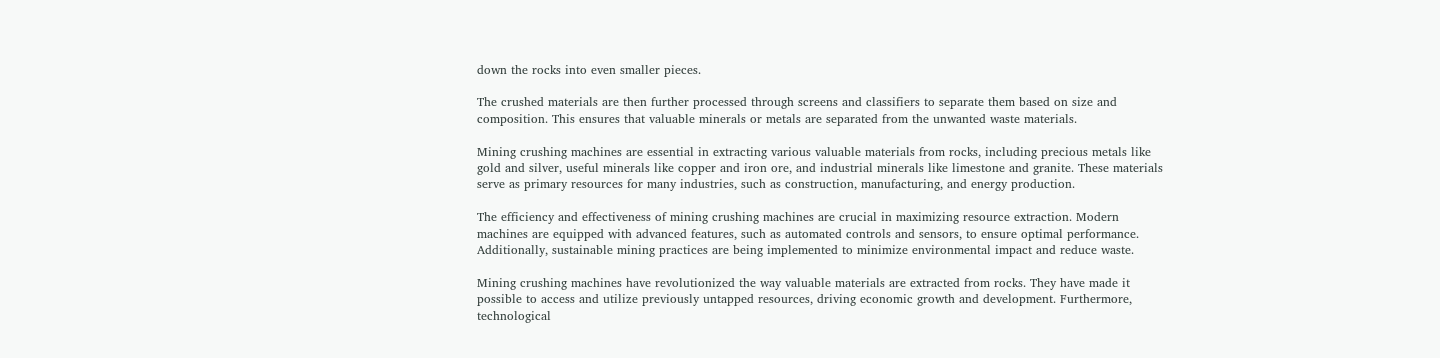down the rocks into even smaller pieces.

The crushed materials are then further processed through screens and classifiers to separate them based on size and composition. This ensures that valuable minerals or metals are separated from the unwanted waste materials.

Mining crushing machines are essential in extracting various valuable materials from rocks, including precious metals like gold and silver, useful minerals like copper and iron ore, and industrial minerals like limestone and granite. These materials serve as primary resources for many industries, such as construction, manufacturing, and energy production.

The efficiency and effectiveness of mining crushing machines are crucial in maximizing resource extraction. Modern machines are equipped with advanced features, such as automated controls and sensors, to ensure optimal performance. Additionally, sustainable mining practices are being implemented to minimize environmental impact and reduce waste.

Mining crushing machines have revolutionized the way valuable materials are extracted from rocks. They have made it possible to access and utilize previously untapped resources, driving economic growth and development. Furthermore, technological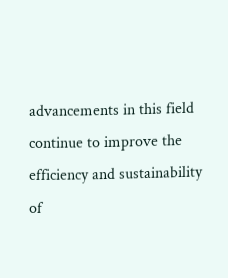advancements in this field continue to improve the efficiency and sustainability of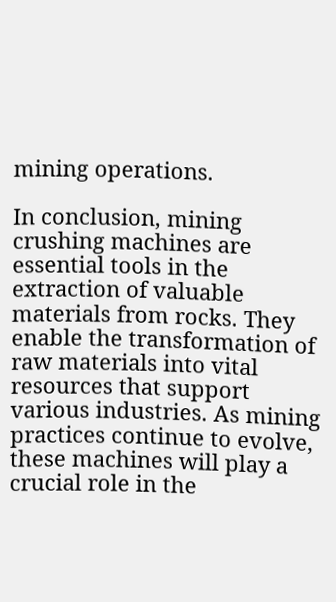mining operations.

In conclusion, mining crushing machines are essential tools in the extraction of valuable materials from rocks. They enable the transformation of raw materials into vital resources that support various industries. As mining practices continue to evolve, these machines will play a crucial role in the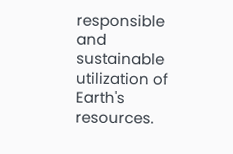responsible and sustainable utilization of Earth's resources.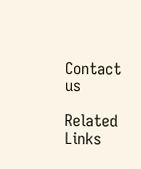Contact us

Related Links